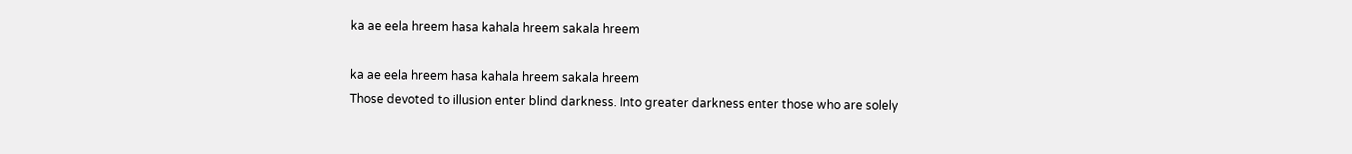ka ae eela hreem hasa kahala hreem sakala hreem

ka ae eela hreem hasa kahala hreem sakala hreem
Those devoted to illusion enter blind darkness. Into greater darkness enter those who are solely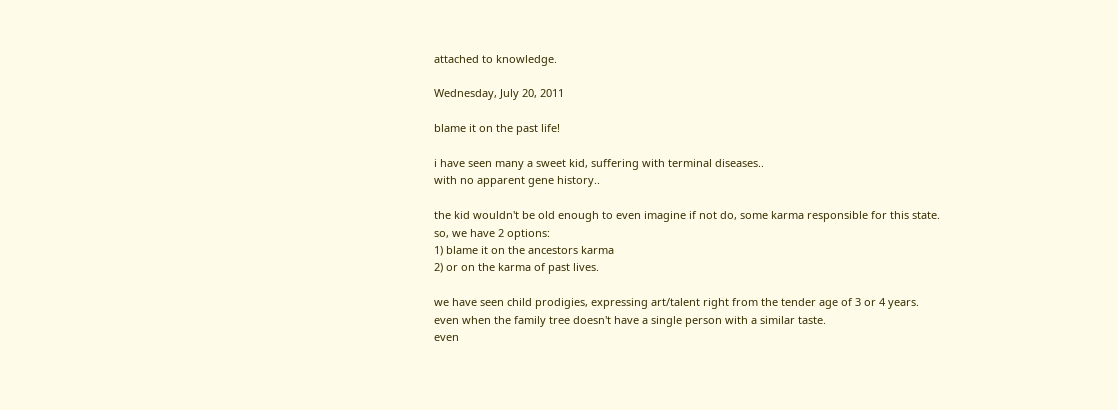attached to knowledge.

Wednesday, July 20, 2011

blame it on the past life!

i have seen many a sweet kid, suffering with terminal diseases..
with no apparent gene history..

the kid wouldn't be old enough to even imagine if not do, some karma responsible for this state.
so, we have 2 options:
1) blame it on the ancestors karma
2) or on the karma of past lives.

we have seen child prodigies, expressing art/talent right from the tender age of 3 or 4 years.
even when the family tree doesn't have a single person with a similar taste.
even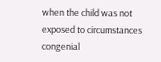when the child was not exposed to circumstances congenial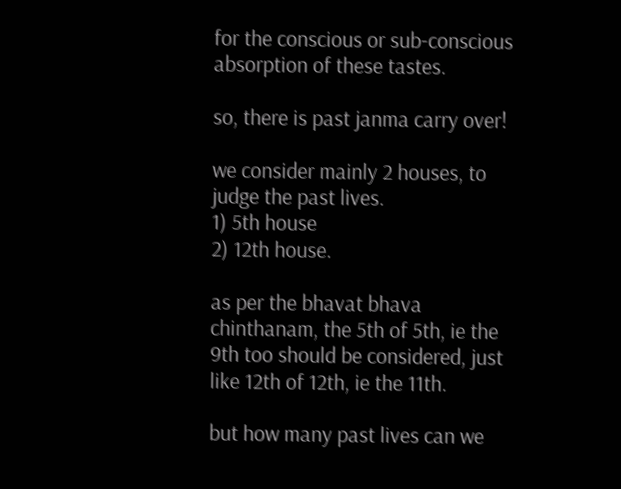for the conscious or sub-conscious absorption of these tastes.

so, there is past janma carry over!

we consider mainly 2 houses, to judge the past lives.
1) 5th house
2) 12th house.

as per the bhavat bhava chinthanam, the 5th of 5th, ie the 9th too should be considered, just like 12th of 12th, ie the 11th.

but how many past lives can we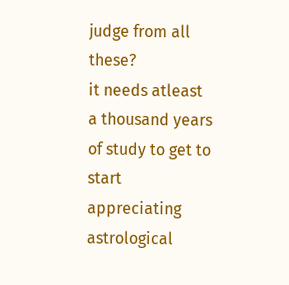judge from all these?
it needs atleast a thousand years of study to get to start appreciating astrological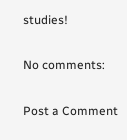studies!

No comments:

Post a Comment